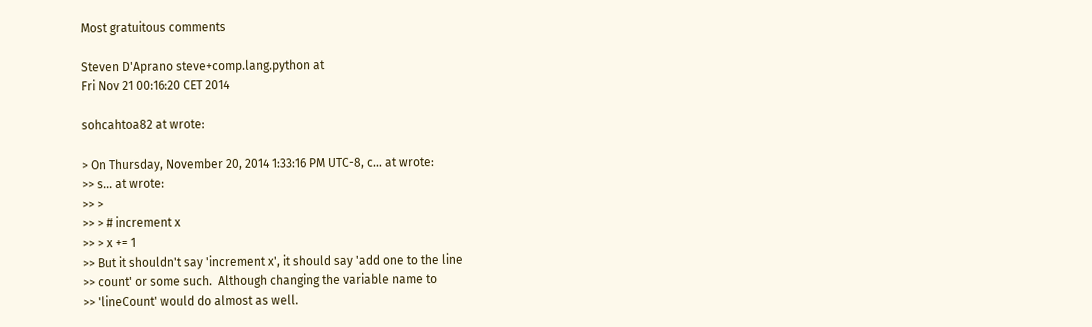Most gratuitous comments

Steven D'Aprano steve+comp.lang.python at
Fri Nov 21 00:16:20 CET 2014

sohcahtoa82 at wrote:

> On Thursday, November 20, 2014 1:33:16 PM UTC-8, c... at wrote:
>> s... at wrote:
>> >
>> > # increment x
>> > x += 1
>> But it shouldn't say 'increment x', it should say 'add one to the line
>> count' or some such.  Although changing the variable name to
>> 'lineCount' would do almost as well.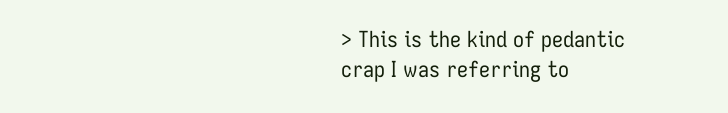> This is the kind of pedantic crap I was referring to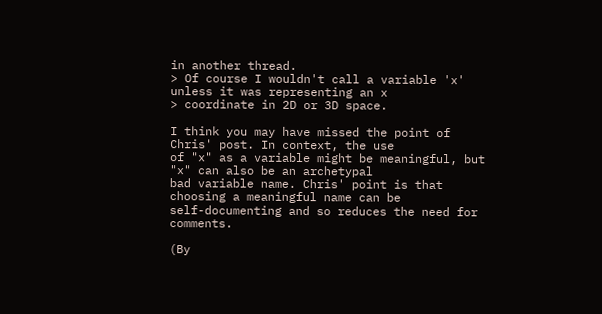in another thread.
> Of course I wouldn't call a variable 'x' unless it was representing an x
> coordinate in 2D or 3D space.

I think you may have missed the point of Chris' post. In context, the use
of "x" as a variable might be meaningful, but "x" can also be an archetypal
bad variable name. Chris' point is that choosing a meaningful name can be
self-documenting and so reduces the need for comments.

(By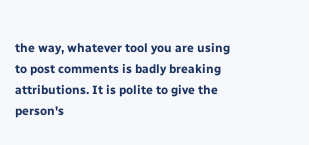the way, whatever tool you are using to post comments is badly breaking
attributions. It is polite to give the person's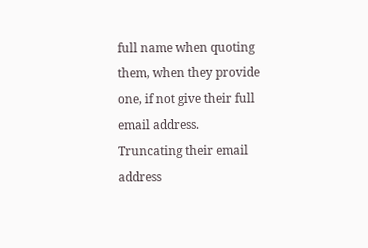full name when quoting
them, when they provide one, if not give their full email address.
Truncating their email address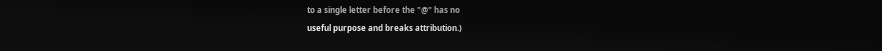to a single letter before the "@" has no
useful purpose and breaks attribution.)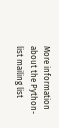More information about the Python-list mailing list